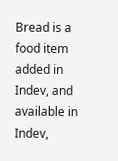Bread is a food item added in Indev, and available in Indev,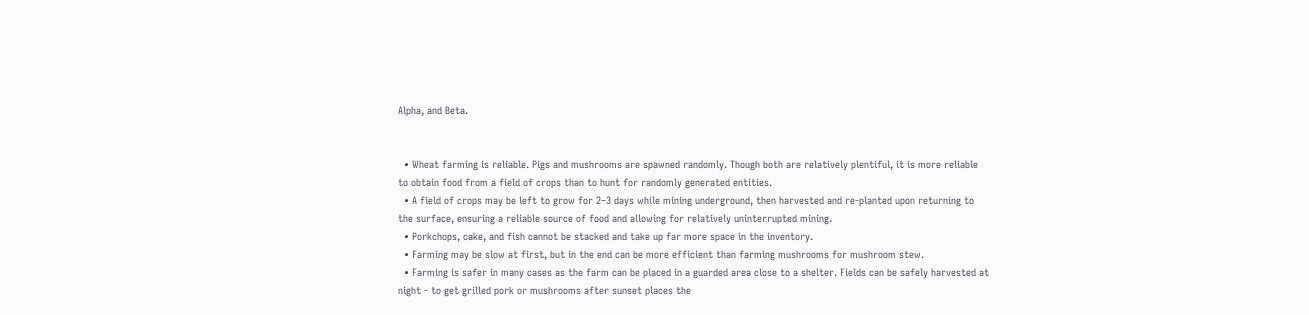Alpha, and Beta.


  • Wheat farming is reliable. Pigs and mushrooms are spawned randomly. Though both are relatively plentiful, it is more reliable to obtain food from a field of crops than to hunt for randomly generated entities.
  • A field of crops may be left to grow for 2–3 days while mining underground, then harvested and re-planted upon returning to the surface, ensuring a reliable source of food and allowing for relatively uninterrupted mining.
  • Porkchops, cake, and fish cannot be stacked and take up far more space in the inventory.
  • Farming may be slow at first, but in the end can be more efficient than farming mushrooms for mushroom stew.
  • Farming is safer in many cases as the farm can be placed in a guarded area close to a shelter. Fields can be safely harvested at night - to get grilled pork or mushrooms after sunset places the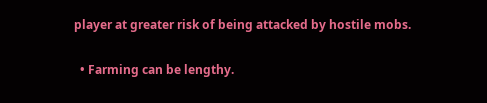player at greater risk of being attacked by hostile mobs.


  • Farming can be lengthy.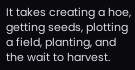It takes creating a hoe, getting seeds, plotting a field, planting, and the wait to harvest.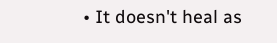• It doesn't heal as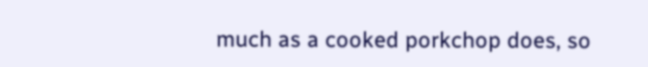much as a cooked porkchop does, so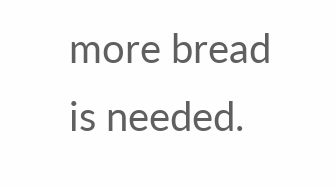more bread is needed.